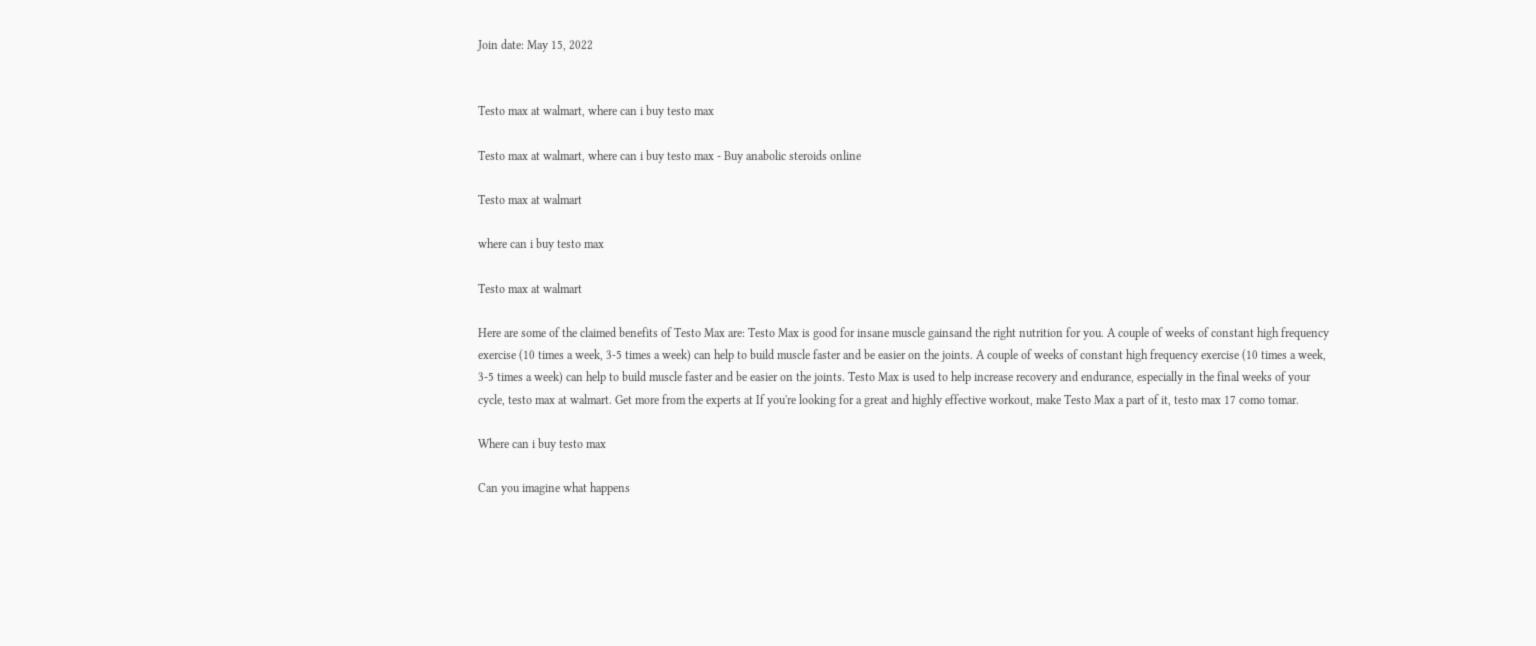Join date: May 15, 2022


Testo max at walmart, where can i buy testo max

Testo max at walmart, where can i buy testo max - Buy anabolic steroids online

Testo max at walmart

where can i buy testo max

Testo max at walmart

Here are some of the claimed benefits of Testo Max are: Testo Max is good for insane muscle gainsand the right nutrition for you. A couple of weeks of constant high frequency exercise (10 times a week, 3-5 times a week) can help to build muscle faster and be easier on the joints. A couple of weeks of constant high frequency exercise (10 times a week, 3-5 times a week) can help to build muscle faster and be easier on the joints. Testo Max is used to help increase recovery and endurance, especially in the final weeks of your cycle, testo max at walmart. Get more from the experts at If you're looking for a great and highly effective workout, make Testo Max a part of it, testo max 17 como tomar.

Where can i buy testo max

Can you imagine what happens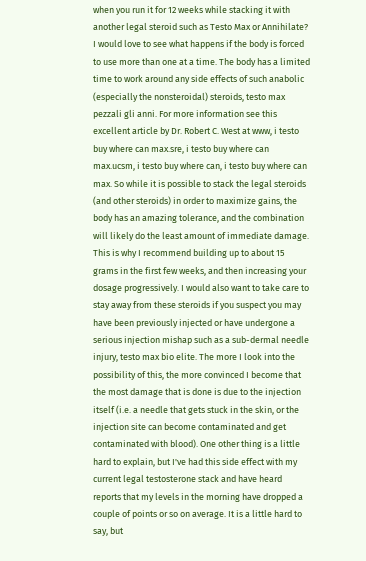when you run it for 12 weeks while stacking it with another legal steroid such as Testo Max or Annihilate? I would love to see what happens if the body is forced to use more than one at a time. The body has a limited time to work around any side effects of such anabolic (especially the nonsteroidal) steroids, testo max pezzali gli anni. For more information see this excellent article by Dr. Robert C. West at www, i testo buy where can max.sre, i testo buy where can max.ucsm, i testo buy where can, i testo buy where can max. So while it is possible to stack the legal steroids (and other steroids) in order to maximize gains, the body has an amazing tolerance, and the combination will likely do the least amount of immediate damage. This is why I recommend building up to about 15 grams in the first few weeks, and then increasing your dosage progressively. I would also want to take care to stay away from these steroids if you suspect you may have been previously injected or have undergone a serious injection mishap such as a sub-dermal needle injury, testo max bio elite. The more I look into the possibility of this, the more convinced I become that the most damage that is done is due to the injection itself (i.e. a needle that gets stuck in the skin, or the injection site can become contaminated and get contaminated with blood). One other thing is a little hard to explain, but I've had this side effect with my current legal testosterone stack and have heard reports that my levels in the morning have dropped a couple of points or so on average. It is a little hard to say, but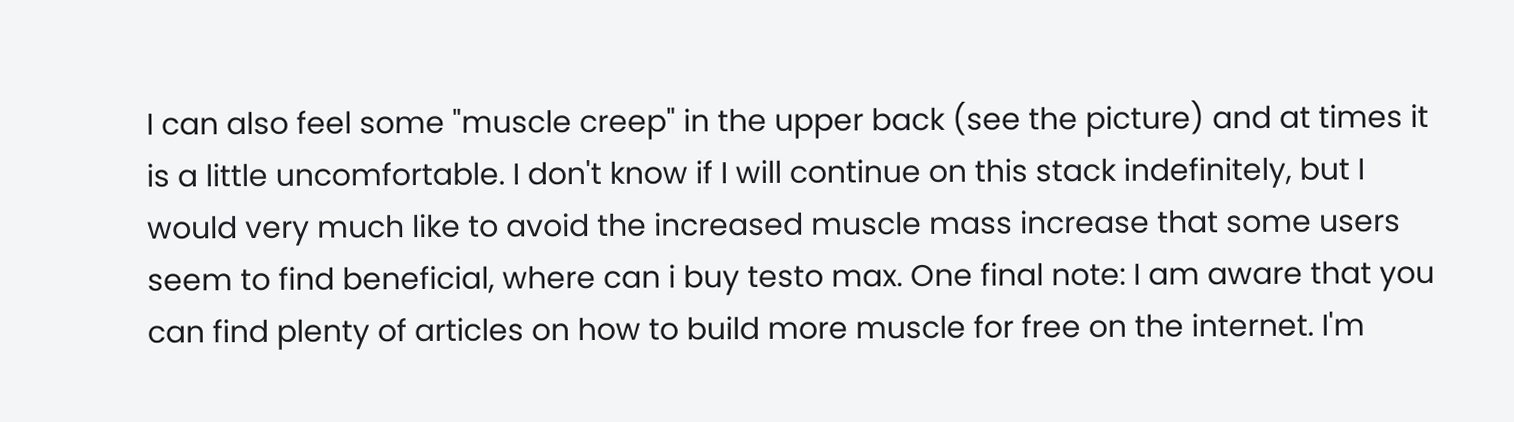I can also feel some "muscle creep" in the upper back (see the picture) and at times it is a little uncomfortable. I don't know if I will continue on this stack indefinitely, but I would very much like to avoid the increased muscle mass increase that some users seem to find beneficial, where can i buy testo max. One final note: I am aware that you can find plenty of articles on how to build more muscle for free on the internet. I'm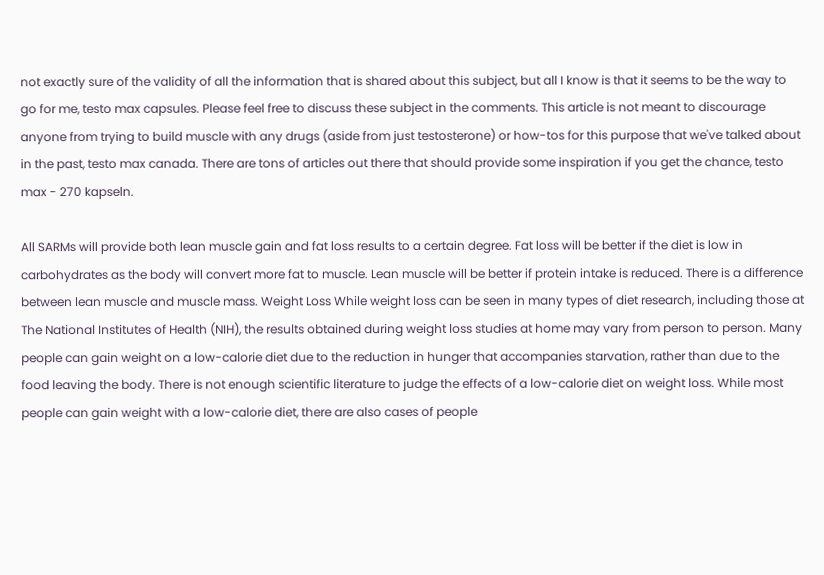not exactly sure of the validity of all the information that is shared about this subject, but all I know is that it seems to be the way to go for me, testo max capsules. Please feel free to discuss these subject in the comments. This article is not meant to discourage anyone from trying to build muscle with any drugs (aside from just testosterone) or how-tos for this purpose that we've talked about in the past, testo max canada. There are tons of articles out there that should provide some inspiration if you get the chance, testo max - 270 kapseln.

All SARMs will provide both lean muscle gain and fat loss results to a certain degree. Fat loss will be better if the diet is low in carbohydrates as the body will convert more fat to muscle. Lean muscle will be better if protein intake is reduced. There is a difference between lean muscle and muscle mass. Weight Loss While weight loss can be seen in many types of diet research, including those at The National Institutes of Health (NIH), the results obtained during weight loss studies at home may vary from person to person. Many people can gain weight on a low-calorie diet due to the reduction in hunger that accompanies starvation, rather than due to the food leaving the body. There is not enough scientific literature to judge the effects of a low-calorie diet on weight loss. While most people can gain weight with a low-calorie diet, there are also cases of people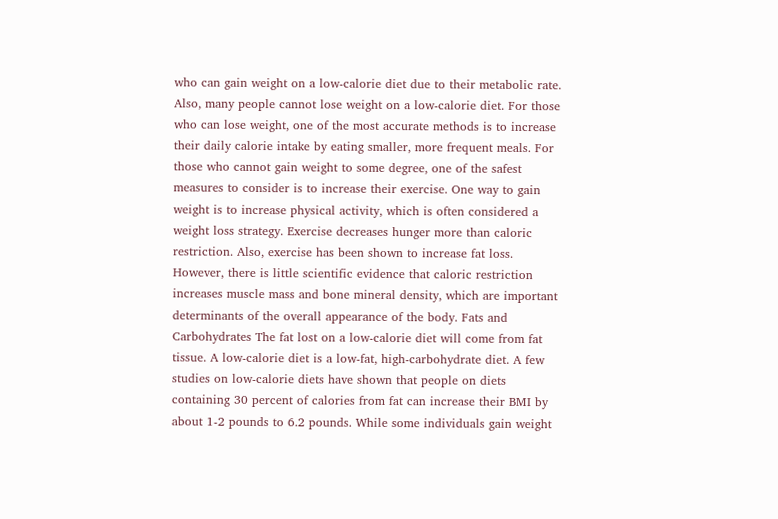who can gain weight on a low-calorie diet due to their metabolic rate. Also, many people cannot lose weight on a low-calorie diet. For those who can lose weight, one of the most accurate methods is to increase their daily calorie intake by eating smaller, more frequent meals. For those who cannot gain weight to some degree, one of the safest measures to consider is to increase their exercise. One way to gain weight is to increase physical activity, which is often considered a weight loss strategy. Exercise decreases hunger more than caloric restriction. Also, exercise has been shown to increase fat loss. However, there is little scientific evidence that caloric restriction increases muscle mass and bone mineral density, which are important determinants of the overall appearance of the body. Fats and Carbohydrates The fat lost on a low-calorie diet will come from fat tissue. A low-calorie diet is a low-fat, high-carbohydrate diet. A few studies on low-calorie diets have shown that people on diets containing 30 percent of calories from fat can increase their BMI by about 1-2 pounds to 6.2 pounds. While some individuals gain weight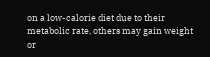on a low-calorie diet due to their metabolic rate, others may gain weight or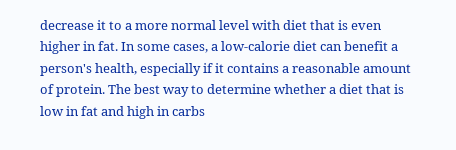decrease it to a more normal level with diet that is even higher in fat. In some cases, a low-calorie diet can benefit a person's health, especially if it contains a reasonable amount of protein. The best way to determine whether a diet that is low in fat and high in carbs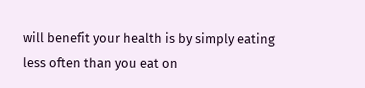will benefit your health is by simply eating less often than you eat on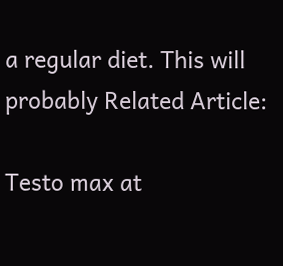a regular diet. This will probably Related Article:

Testo max at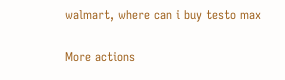walmart, where can i buy testo max

More actions